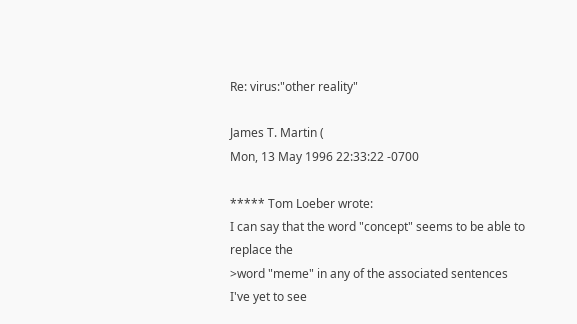Re: virus:"other reality"

James T. Martin (
Mon, 13 May 1996 22:33:22 -0700

***** Tom Loeber wrote:
I can say that the word "concept" seems to be able to replace the
>word "meme" in any of the associated sentences I've yet to see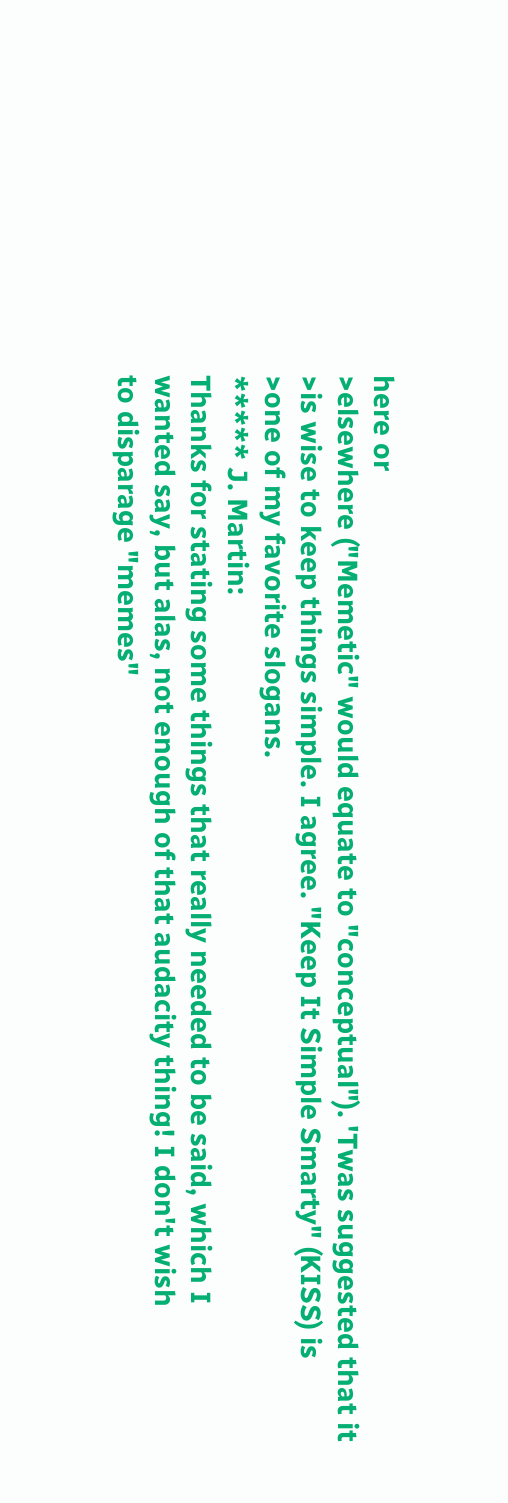here or
>elsewhere ("Memetic" would equate to "conceptual"). 'Twas suggested that it
>is wise to keep things simple. I agree. "Keep It Simple Smarty" (KISS) is
>one of my favorite slogans.
***** J. Martin:
Thanks for stating some things that really needed to be said, which I
wanted say, but alas, not enough of that audacity thing! I don't wish
to disparage "memes"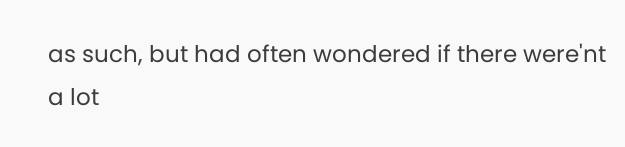as such, but had often wondered if there were'nt
a lot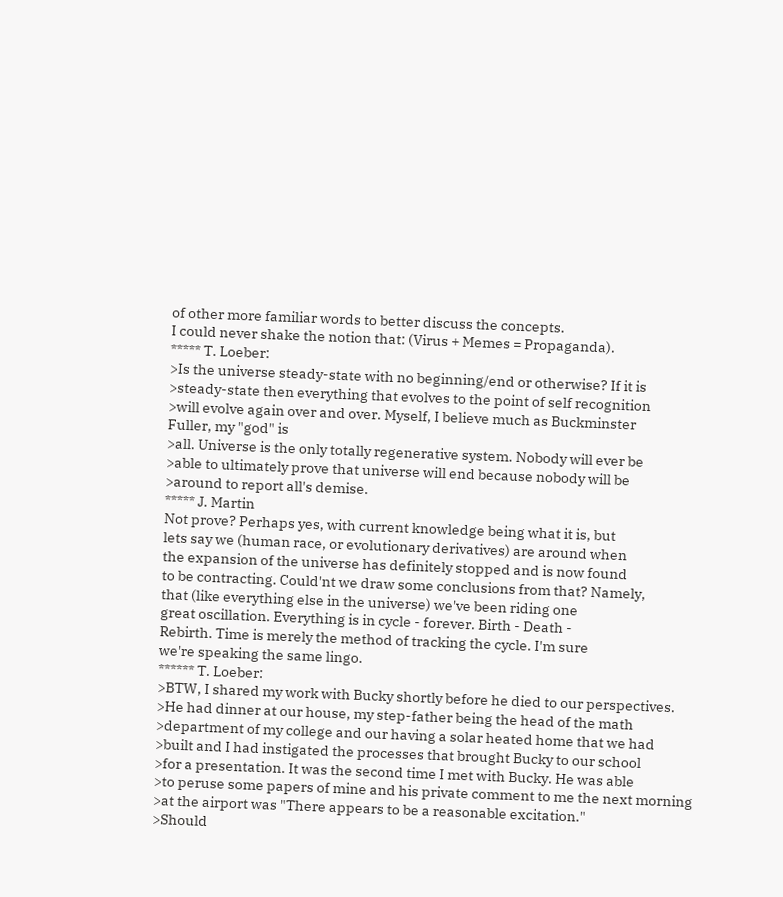of other more familiar words to better discuss the concepts.
I could never shake the notion that: (Virus + Memes = Propaganda).
***** T. Loeber:
>Is the universe steady-state with no beginning/end or otherwise? If it is
>steady-state then everything that evolves to the point of self recognition
>will evolve again over and over. Myself, I believe much as Buckminster
Fuller, my "god" is
>all. Universe is the only totally regenerative system. Nobody will ever be
>able to ultimately prove that universe will end because nobody will be
>around to report all's demise.
***** J. Martin
Not prove? Perhaps yes, with current knowledge being what it is, but
lets say we (human race, or evolutionary derivatives) are around when
the expansion of the universe has definitely stopped and is now found
to be contracting. Could'nt we draw some conclusions from that? Namely,
that (like everything else in the universe) we've been riding one
great oscillation. Everything is in cycle - forever. Birth - Death -
Rebirth. Time is merely the method of tracking the cycle. I'm sure
we're speaking the same lingo.
****** T. Loeber:
>BTW, I shared my work with Bucky shortly before he died to our perspectives.
>He had dinner at our house, my step-father being the head of the math
>department of my college and our having a solar heated home that we had
>built and I had instigated the processes that brought Bucky to our school
>for a presentation. It was the second time I met with Bucky. He was able
>to peruse some papers of mine and his private comment to me the next morning
>at the airport was "There appears to be a reasonable excitation."
>Should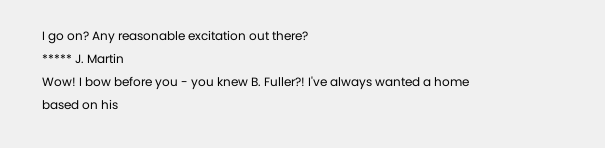I go on? Any reasonable excitation out there?
***** J. Martin
Wow! I bow before you - you knew B. Fuller?! I've always wanted a home
based on his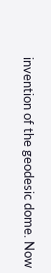invention of the geodesic dome. Now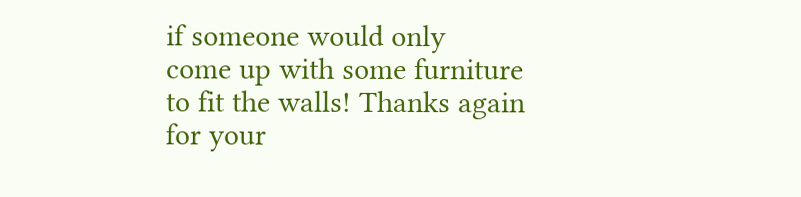if someone would only
come up with some furniture to fit the walls! Thanks again for your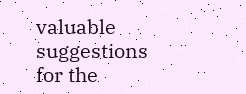valuable suggestions for the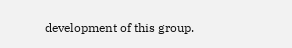development of this group.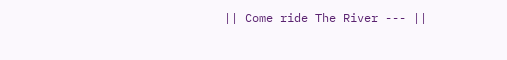|| Come ride The River --- ||